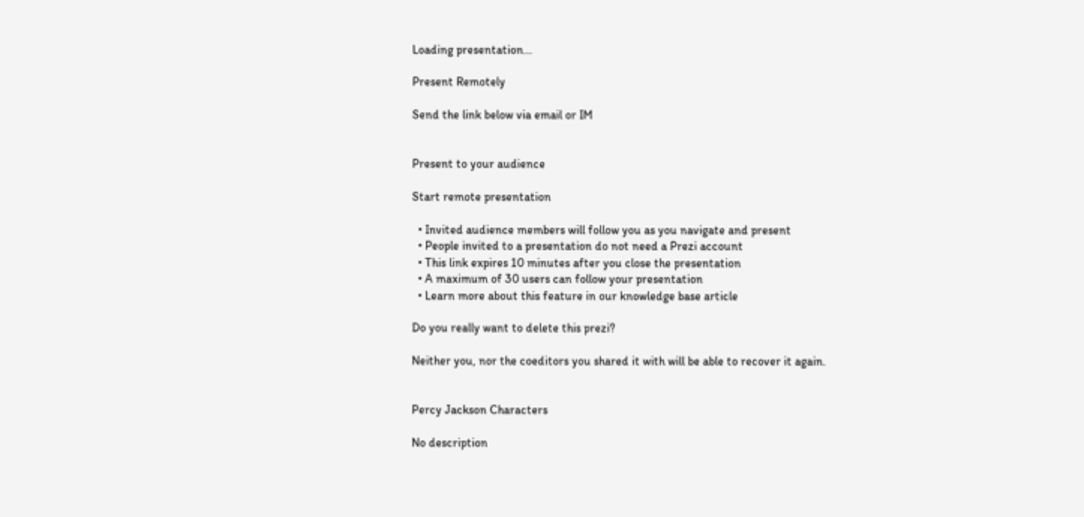Loading presentation...

Present Remotely

Send the link below via email or IM


Present to your audience

Start remote presentation

  • Invited audience members will follow you as you navigate and present
  • People invited to a presentation do not need a Prezi account
  • This link expires 10 minutes after you close the presentation
  • A maximum of 30 users can follow your presentation
  • Learn more about this feature in our knowledge base article

Do you really want to delete this prezi?

Neither you, nor the coeditors you shared it with will be able to recover it again.


Percy Jackson Characters

No description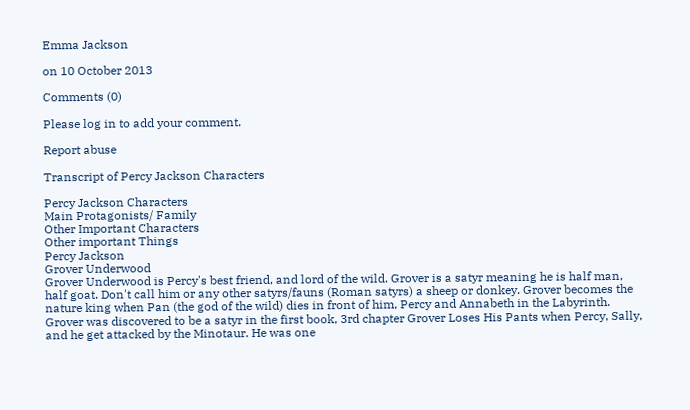Emma Jackson

on 10 October 2013

Comments (0)

Please log in to add your comment.

Report abuse

Transcript of Percy Jackson Characters

Percy Jackson Characters
Main Protagonists/ Family
Other Important Characters
Other important Things
Percy Jackson
Grover Underwood
Grover Underwood is Percy's best friend, and lord of the wild. Grover is a satyr meaning he is half man, half goat. Don't call him or any other satyrs/fauns (Roman satyrs) a sheep or donkey. Grover becomes the nature king when Pan (the god of the wild) dies in front of him, Percy and Annabeth in the Labyrinth. Grover was discovered to be a satyr in the first book, 3rd chapter Grover Loses His Pants when Percy, Sally, and he get attacked by the Minotaur. He was one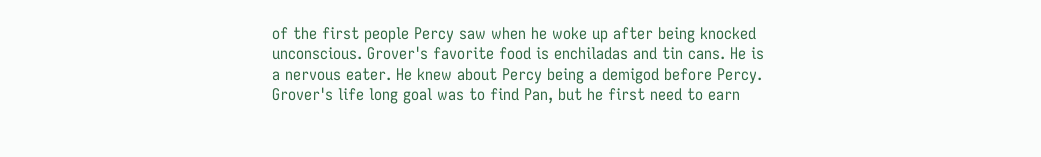of the first people Percy saw when he woke up after being knocked unconscious. Grover's favorite food is enchiladas and tin cans. He is a nervous eater. He knew about Percy being a demigod before Percy.
Grover's life long goal was to find Pan, but he first need to earn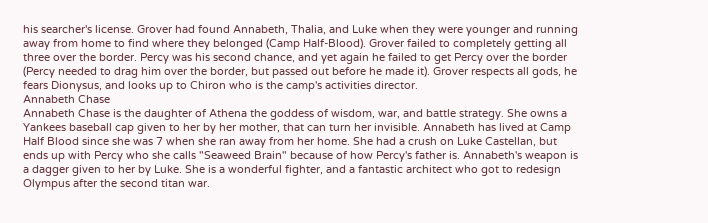his searcher's license. Grover had found Annabeth, Thalia, and Luke when they were younger and running away from home to find where they belonged (Camp Half-Blood). Grover failed to completely getting all three over the border. Percy was his second chance, and yet again he failed to get Percy over the border (Percy needed to drag him over the border, but passed out before he made it). Grover respects all gods, he fears Dionysus, and looks up to Chiron who is the camp's activities director.
Annabeth Chase
Annabeth Chase is the daughter of Athena the goddess of wisdom, war, and battle strategy. She owns a Yankees baseball cap given to her by her mother, that can turn her invisible. Annabeth has lived at Camp Half Blood since she was 7 when she ran away from her home. She had a crush on Luke Castellan, but ends up with Percy who she calls "Seaweed Brain" because of how Percy's father is. Annabeth's weapon is a dagger given to her by Luke. She is a wonderful fighter, and a fantastic architect who got to redesign Olympus after the second titan war.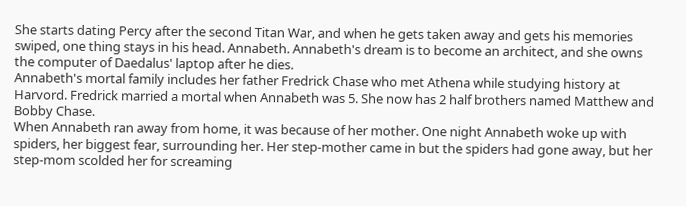She starts dating Percy after the second Titan War, and when he gets taken away and gets his memories swiped, one thing stays in his head. Annabeth. Annabeth's dream is to become an architect, and she owns the computer of Daedalus' laptop after he dies.
Annabeth's mortal family includes her father Fredrick Chase who met Athena while studying history at Harvord. Fredrick married a mortal when Annabeth was 5. She now has 2 half brothers named Matthew and Bobby Chase.
When Annabeth ran away from home, it was because of her mother. One night Annabeth woke up with spiders, her biggest fear, surrounding her. Her step-mother came in but the spiders had gone away, but her step-mom scolded her for screaming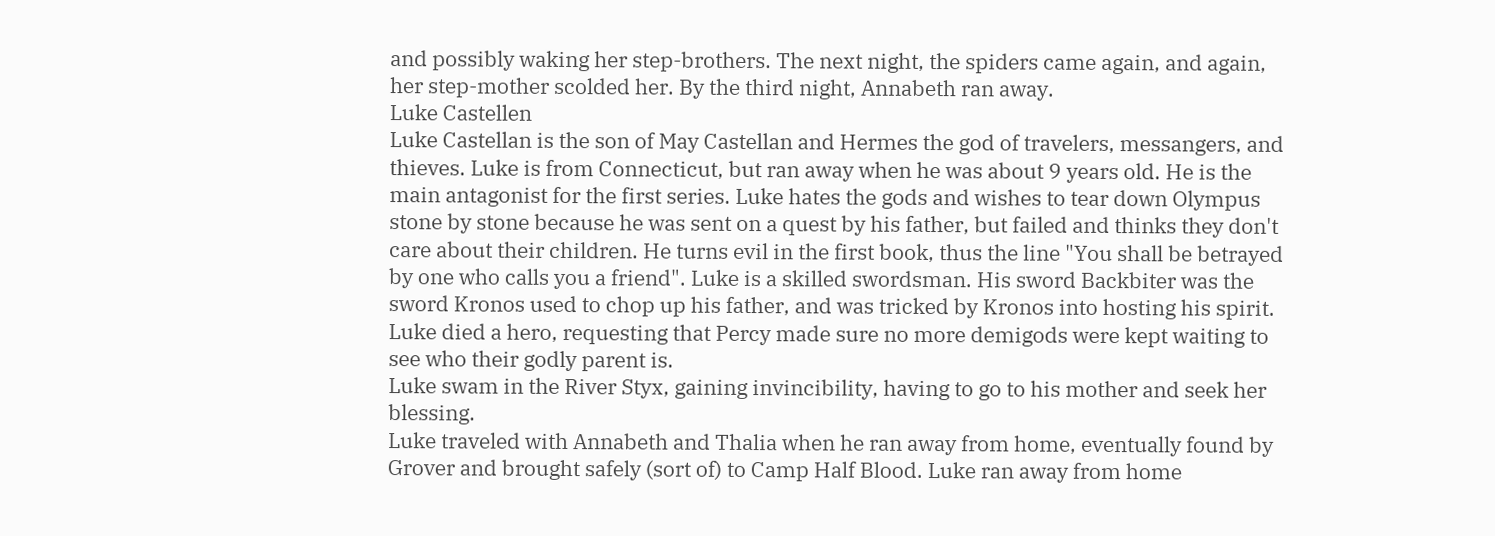and possibly waking her step-brothers. The next night, the spiders came again, and again, her step-mother scolded her. By the third night, Annabeth ran away.
Luke Castellen
Luke Castellan is the son of May Castellan and Hermes the god of travelers, messangers, and thieves. Luke is from Connecticut, but ran away when he was about 9 years old. He is the main antagonist for the first series. Luke hates the gods and wishes to tear down Olympus stone by stone because he was sent on a quest by his father, but failed and thinks they don't care about their children. He turns evil in the first book, thus the line "You shall be betrayed by one who calls you a friend". Luke is a skilled swordsman. His sword Backbiter was the sword Kronos used to chop up his father, and was tricked by Kronos into hosting his spirit. Luke died a hero, requesting that Percy made sure no more demigods were kept waiting to see who their godly parent is.
Luke swam in the River Styx, gaining invincibility, having to go to his mother and seek her blessing.
Luke traveled with Annabeth and Thalia when he ran away from home, eventually found by Grover and brought safely (sort of) to Camp Half Blood. Luke ran away from home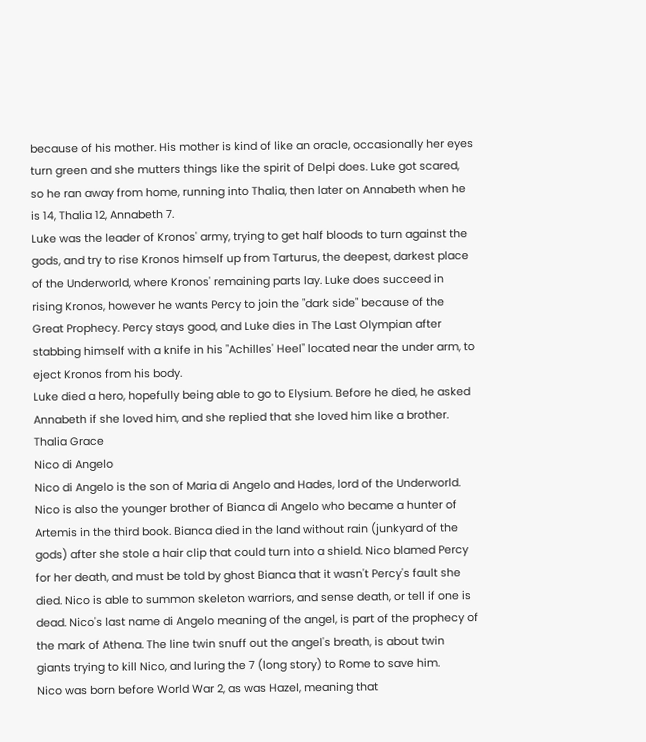because of his mother. His mother is kind of like an oracle, occasionally her eyes turn green and she mutters things like the spirit of Delpi does. Luke got scared, so he ran away from home, running into Thalia, then later on Annabeth when he is 14, Thalia 12, Annabeth 7.
Luke was the leader of Kronos' army, trying to get half bloods to turn against the gods, and try to rise Kronos himself up from Tarturus, the deepest, darkest place of the Underworld, where Kronos' remaining parts lay. Luke does succeed in rising Kronos, however he wants Percy to join the "dark side" because of the Great Prophecy. Percy stays good, and Luke dies in The Last Olympian after stabbing himself with a knife in his "Achilles' Heel" located near the under arm, to eject Kronos from his body.
Luke died a hero, hopefully being able to go to Elysium. Before he died, he asked Annabeth if she loved him, and she replied that she loved him like a brother.
Thalia Grace
Nico di Angelo
Nico di Angelo is the son of Maria di Angelo and Hades, lord of the Underworld. Nico is also the younger brother of Bianca di Angelo who became a hunter of Artemis in the third book. Bianca died in the land without rain (junkyard of the gods) after she stole a hair clip that could turn into a shield. Nico blamed Percy for her death, and must be told by ghost Bianca that it wasn't Percy's fault she died. Nico is able to summon skeleton warriors, and sense death, or tell if one is dead. Nico's last name di Angelo meaning of the angel, is part of the prophecy of the mark of Athena. The line twin snuff out the angel's breath, is about twin giants trying to kill Nico, and luring the 7 (long story) to Rome to save him.
Nico was born before World War 2, as was Hazel, meaning that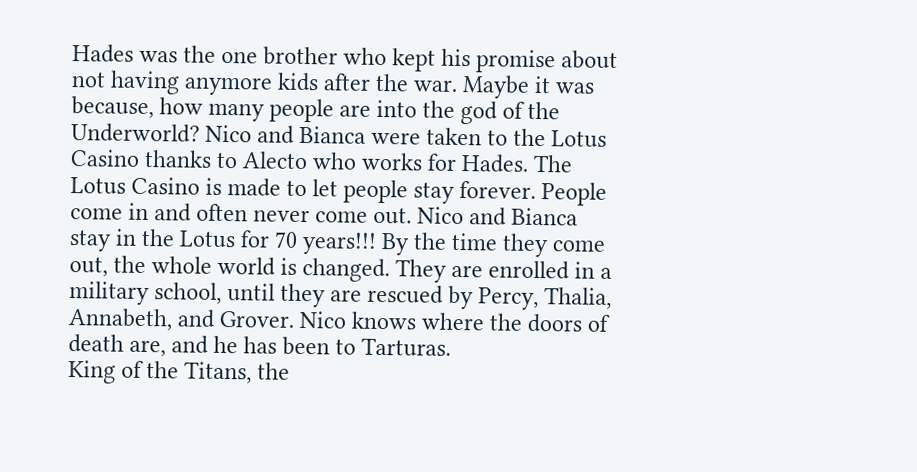Hades was the one brother who kept his promise about not having anymore kids after the war. Maybe it was because, how many people are into the god of the Underworld? Nico and Bianca were taken to the Lotus Casino thanks to Alecto who works for Hades. The Lotus Casino is made to let people stay forever. People come in and often never come out. Nico and Bianca stay in the Lotus for 70 years!!! By the time they come out, the whole world is changed. They are enrolled in a military school, until they are rescued by Percy, Thalia, Annabeth, and Grover. Nico knows where the doors of death are, and he has been to Tarturas.
King of the Titans, the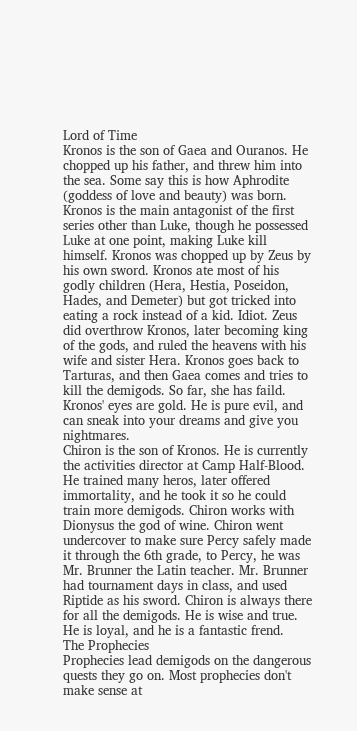Lord of Time
Kronos is the son of Gaea and Ouranos. He chopped up his father, and threw him into the sea. Some say this is how Aphrodite (goddess of love and beauty) was born. Kronos is the main antagonist of the first series other than Luke, though he possessed Luke at one point, making Luke kill himself. Kronos was chopped up by Zeus by his own sword. Kronos ate most of his godly children (Hera, Hestia, Poseidon, Hades, and Demeter) but got tricked into eating a rock instead of a kid. Idiot. Zeus did overthrow Kronos, later becoming king of the gods, and ruled the heavens with his wife and sister Hera. Kronos goes back to Tarturas, and then Gaea comes and tries to kill the demigods. So far, she has faild. Kronos' eyes are gold. He is pure evil, and can sneak into your dreams and give you nightmares.
Chiron is the son of Kronos. He is currently the activities director at Camp Half-Blood. He trained many heros, later offered immortality, and he took it so he could train more demigods. Chiron works with Dionysus the god of wine. Chiron went undercover to make sure Percy safely made it through the 6th grade, to Percy, he was Mr. Brunner the Latin teacher. Mr. Brunner had tournament days in class, and used Riptide as his sword. Chiron is always there for all the demigods. He is wise and true. He is loyal, and he is a fantastic frend.
The Prophecies
Prophecies lead demigods on the dangerous quests they go on. Most prophecies don't make sense at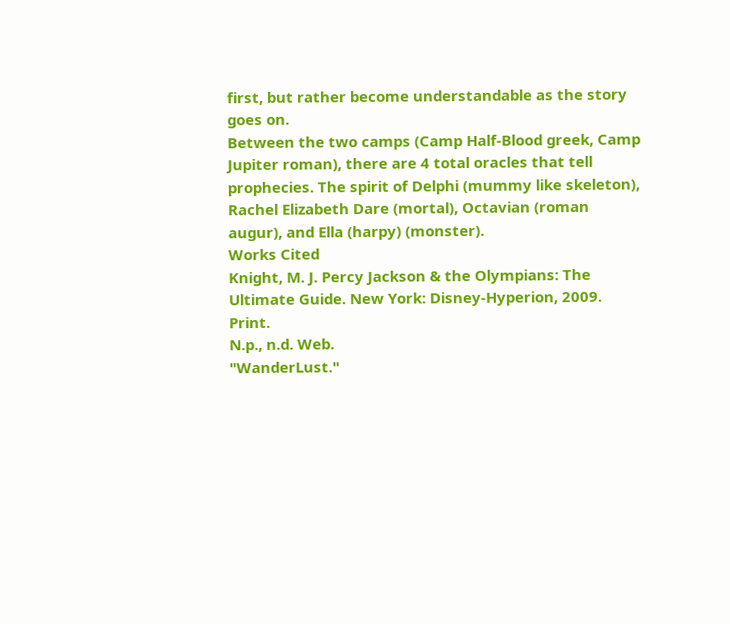first, but rather become understandable as the story goes on.
Between the two camps (Camp Half-Blood greek, Camp Jupiter roman), there are 4 total oracles that tell prophecies. The spirit of Delphi (mummy like skeleton), Rachel Elizabeth Dare (mortal), Octavian (roman augur), and Ella (harpy) (monster).
Works Cited
Knight, M. J. Percy Jackson & the Olympians: The Ultimate Guide. New York: Disney-Hyperion, 2009. Print.
N.p., n.d. Web.
"WanderLust."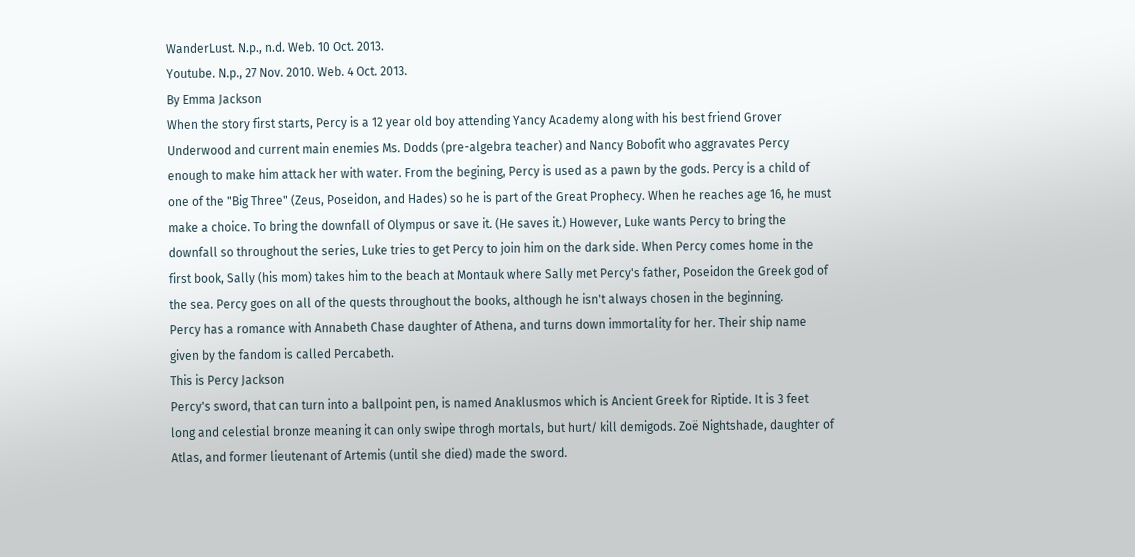WanderLust. N.p., n.d. Web. 10 Oct. 2013.
Youtube. N.p., 27 Nov. 2010. Web. 4 Oct. 2013.
By Emma Jackson
When the story first starts, Percy is a 12 year old boy attending Yancy Academy along with his best friend Grover Underwood and current main enemies Ms. Dodds (pre-algebra teacher) and Nancy Bobofit who aggravates Percy enough to make him attack her with water. From the begining, Percy is used as a pawn by the gods. Percy is a child of one of the "Big Three" (Zeus, Poseidon, and Hades) so he is part of the Great Prophecy. When he reaches age 16, he must make a choice. To bring the downfall of Olympus or save it. (He saves it.) However, Luke wants Percy to bring the downfall so throughout the series, Luke tries to get Percy to join him on the dark side. When Percy comes home in the first book, Sally (his mom) takes him to the beach at Montauk where Sally met Percy's father, Poseidon the Greek god of the sea. Percy goes on all of the quests throughout the books, although he isn't always chosen in the beginning.
Percy has a romance with Annabeth Chase daughter of Athena, and turns down immortality for her. Their ship name given by the fandom is called Percabeth.
This is Percy Jackson
Percy's sword, that can turn into a ballpoint pen, is named Anaklusmos which is Ancient Greek for Riptide. It is 3 feet long and celestial bronze meaning it can only swipe throgh mortals, but hurt/ kill demigods. Zoë Nightshade, daughter of Atlas, and former lieutenant of Artemis (until she died) made the sword.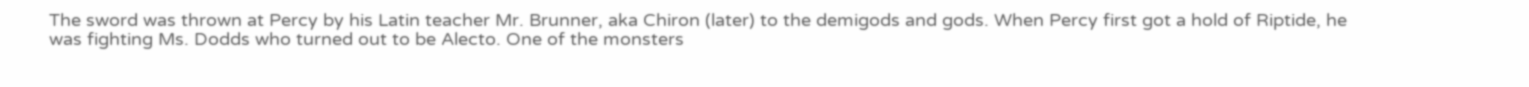The sword was thrown at Percy by his Latin teacher Mr. Brunner, aka Chiron (later) to the demigods and gods. When Percy first got a hold of Riptide, he was fighting Ms. Dodds who turned out to be Alecto. One of the monsters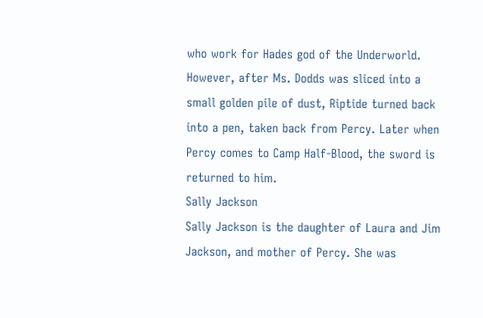who work for Hades god of the Underworld. However, after Ms. Dodds was sliced into a small golden pile of dust, Riptide turned back into a pen, taken back from Percy. Later when Percy comes to Camp Half-Blood, the sword is returned to him.
Sally Jackson
Sally Jackson is the daughter of Laura and Jim Jackson, and mother of Percy. She was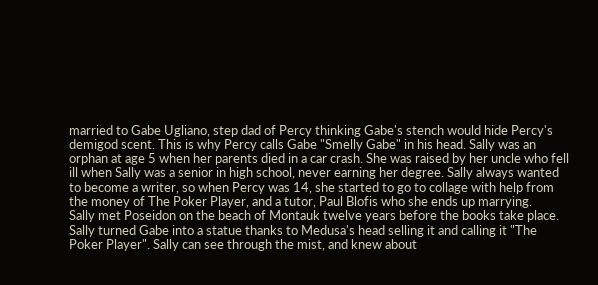married to Gabe Ugliano, step dad of Percy thinking Gabe's stench would hide Percy's demigod scent. This is why Percy calls Gabe "Smelly Gabe" in his head. Sally was an orphan at age 5 when her parents died in a car crash. She was raised by her uncle who fell ill when Sally was a senior in high school, never earning her degree. Sally always wanted to become a writer, so when Percy was 14, she started to go to collage with help from the money of The Poker Player, and a tutor, Paul Blofis who she ends up marrying.
Sally met Poseidon on the beach of Montauk twelve years before the books take place.
Sally turned Gabe into a statue thanks to Medusa's head selling it and calling it "The Poker Player". Sally can see through the mist, and knew about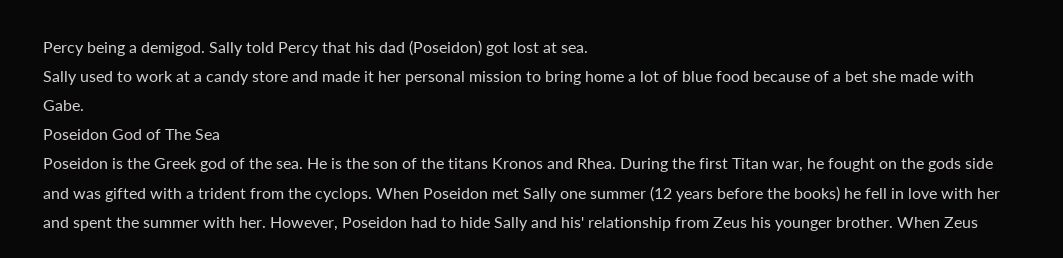Percy being a demigod. Sally told Percy that his dad (Poseidon) got lost at sea.
Sally used to work at a candy store and made it her personal mission to bring home a lot of blue food because of a bet she made with Gabe.
Poseidon God of The Sea
Poseidon is the Greek god of the sea. He is the son of the titans Kronos and Rhea. During the first Titan war, he fought on the gods side and was gifted with a trident from the cyclops. When Poseidon met Sally one summer (12 years before the books) he fell in love with her and spent the summer with her. However, Poseidon had to hide Sally and his' relationship from Zeus his younger brother. When Zeus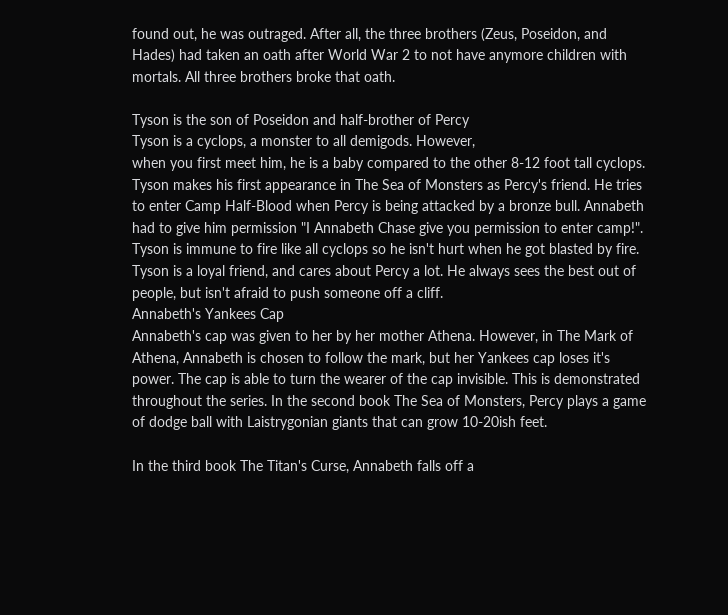found out, he was outraged. After all, the three brothers (Zeus, Poseidon, and Hades) had taken an oath after World War 2 to not have anymore children with mortals. All three brothers broke that oath.

Tyson is the son of Poseidon and half-brother of Percy
Tyson is a cyclops, a monster to all demigods. However,
when you first meet him, he is a baby compared to the other 8-12 foot tall cyclops. Tyson makes his first appearance in The Sea of Monsters as Percy's friend. He tries to enter Camp Half-Blood when Percy is being attacked by a bronze bull. Annabeth had to give him permission "I Annabeth Chase give you permission to enter camp!". Tyson is immune to fire like all cyclops so he isn't hurt when he got blasted by fire. Tyson is a loyal friend, and cares about Percy a lot. He always sees the best out of people, but isn't afraid to push someone off a cliff.
Annabeth's Yankees Cap
Annabeth's cap was given to her by her mother Athena. However, in The Mark of Athena, Annabeth is chosen to follow the mark, but her Yankees cap loses it's power. The cap is able to turn the wearer of the cap invisible. This is demonstrated throughout the series. In the second book The Sea of Monsters, Percy plays a game of dodge ball with Laistrygonian giants that can grow 10-20ish feet.

In the third book The Titan's Curse, Annabeth falls off a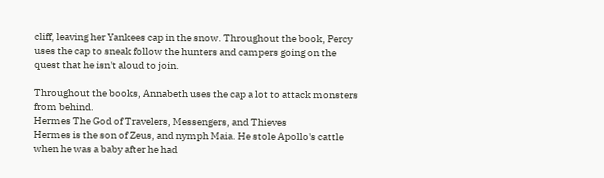cliff, leaving her Yankees cap in the snow. Throughout the book, Percy uses the cap to sneak follow the hunters and campers going on the quest that he isn't aloud to join.

Throughout the books, Annabeth uses the cap a lot to attack monsters from behind.
Hermes The God of Travelers, Messengers, and Thieves
Hermes is the son of Zeus, and nymph Maia. He stole Apollo's cattle when he was a baby after he had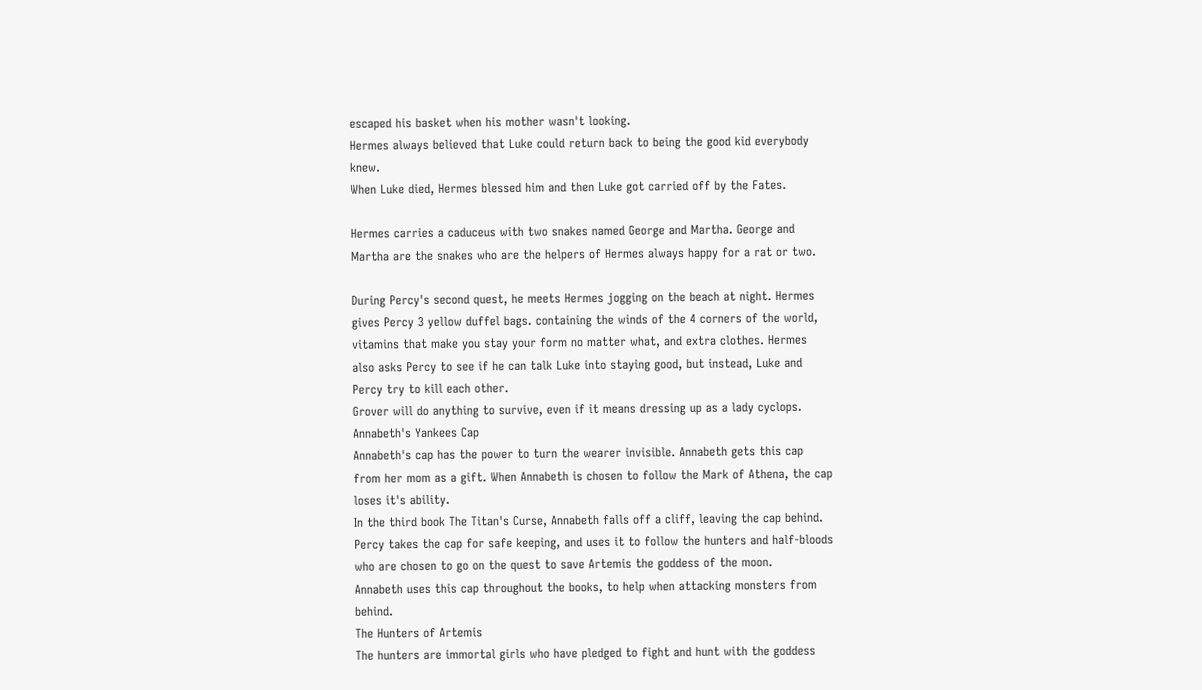escaped his basket when his mother wasn't looking.
Hermes always believed that Luke could return back to being the good kid everybody knew.
When Luke died, Hermes blessed him and then Luke got carried off by the Fates.

Hermes carries a caduceus with two snakes named George and Martha. George and Martha are the snakes who are the helpers of Hermes always happy for a rat or two.

During Percy's second quest, he meets Hermes jogging on the beach at night. Hermes gives Percy 3 yellow duffel bags. containing the winds of the 4 corners of the world, vitamins that make you stay your form no matter what, and extra clothes. Hermes also asks Percy to see if he can talk Luke into staying good, but instead, Luke and Percy try to kill each other.
Grover will do anything to survive, even if it means dressing up as a lady cyclops.
Annabeth's Yankees Cap
Annabeth's cap has the power to turn the wearer invisible. Annabeth gets this cap from her mom as a gift. When Annabeth is chosen to follow the Mark of Athena, the cap loses it's ability.
In the third book The Titan's Curse, Annabeth falls off a cliff, leaving the cap behind. Percy takes the cap for safe keeping, and uses it to follow the hunters and half-bloods who are chosen to go on the quest to save Artemis the goddess of the moon.
Annabeth uses this cap throughout the books, to help when attacking monsters from behind.
The Hunters of Artemis
The hunters are immortal girls who have pledged to fight and hunt with the goddess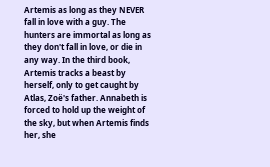Artemis as long as they NEVER fall in love with a guy. The hunters are immortal as long as they don't fall in love, or die in any way. In the third book, Artemis tracks a beast by herself, only to get caught by Atlas, Zoë's father. Annabeth is forced to hold up the weight of the sky, but when Artemis finds her, she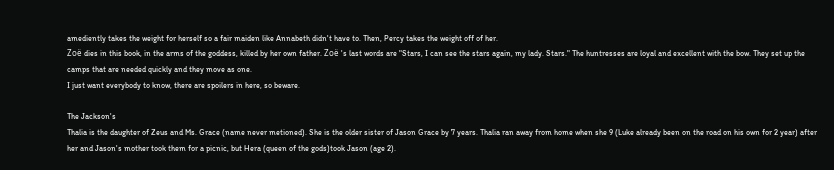amediently takes the weight for herself so a fair maiden like Annabeth didn't have to. Then, Percy takes the weight off of her.
Zoë dies in this book, in the arms of the goddess, killed by her own father. Zoë 's last words are "Stars, I can see the stars again, my lady. Stars." The huntresses are loyal and excellent with the bow. They set up the camps that are needed quickly and they move as one.
I just want everybody to know, there are spoilers in here, so beware.

The Jackson's
Thalia is the daughter of Zeus and Ms. Grace (name never metioned). She is the older sister of Jason Grace by 7 years. Thalia ran away from home when she 9 (Luke already been on the road on his own for 2 year) after her and Jason's mother took them for a picnic, but Hera (queen of the gods)took Jason (age 2).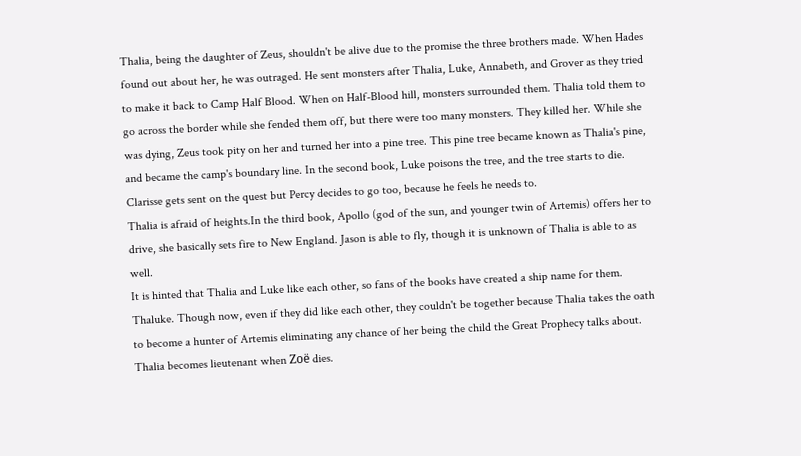Thalia, being the daughter of Zeus, shouldn't be alive due to the promise the three brothers made. When Hades found out about her, he was outraged. He sent monsters after Thalia, Luke, Annabeth, and Grover as they tried to make it back to Camp Half Blood. When on Half-Blood hill, monsters surrounded them. Thalia told them to go across the border while she fended them off, but there were too many monsters. They killed her. While she was dying, Zeus took pity on her and turned her into a pine tree. This pine tree became known as Thalia's pine, and became the camp's boundary line. In the second book, Luke poisons the tree, and the tree starts to die. Clarisse gets sent on the quest but Percy decides to go too, because he feels he needs to.
Thalia is afraid of heights.In the third book, Apollo (god of the sun, and younger twin of Artemis) offers her to drive, she basically sets fire to New England. Jason is able to fly, though it is unknown of Thalia is able to as well.
It is hinted that Thalia and Luke like each other, so fans of the books have created a ship name for them. Thaluke. Though now, even if they did like each other, they couldn't be together because Thalia takes the oath to become a hunter of Artemis eliminating any chance of her being the child the Great Prophecy talks about. Thalia becomes lieutenant when Zoë dies.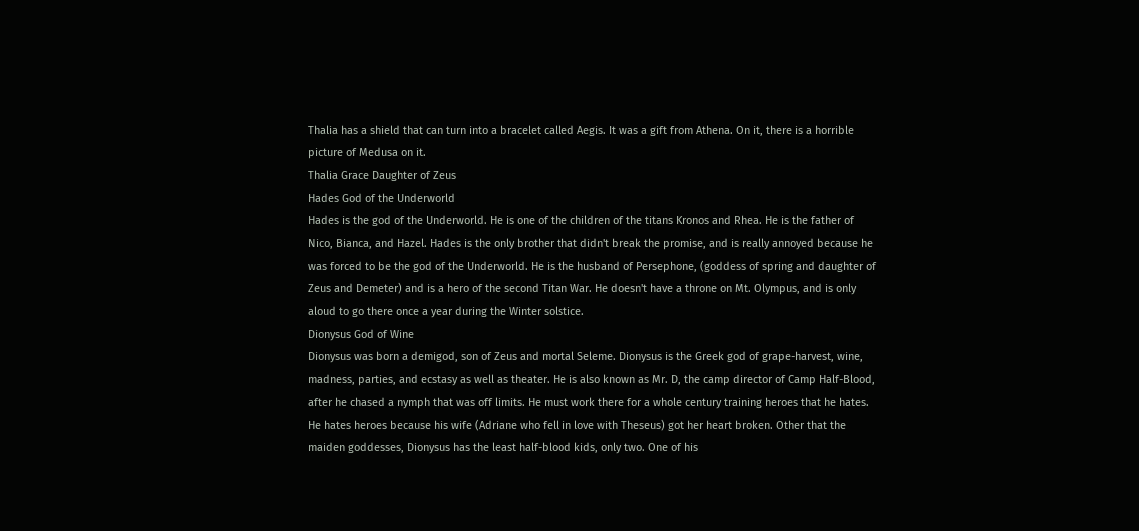Thalia has a shield that can turn into a bracelet called Aegis. It was a gift from Athena. On it, there is a horrible picture of Medusa on it.
Thalia Grace Daughter of Zeus
Hades God of the Underworld
Hades is the god of the Underworld. He is one of the children of the titans Kronos and Rhea. He is the father of Nico, Bianca, and Hazel. Hades is the only brother that didn't break the promise, and is really annoyed because he was forced to be the god of the Underworld. He is the husband of Persephone, (goddess of spring and daughter of Zeus and Demeter) and is a hero of the second Titan War. He doesn't have a throne on Mt. Olympus, and is only aloud to go there once a year during the Winter solstice.
Dionysus God of Wine
Dionysus was born a demigod, son of Zeus and mortal Seleme. Dionysus is the Greek god of grape-harvest, wine, madness, parties, and ecstasy as well as theater. He is also known as Mr. D, the camp director of Camp Half-Blood, after he chased a nymph that was off limits. He must work there for a whole century training heroes that he hates. He hates heroes because his wife (Adriane who fell in love with Theseus) got her heart broken. Other that the maiden goddesses, Dionysus has the least half-blood kids, only two. One of his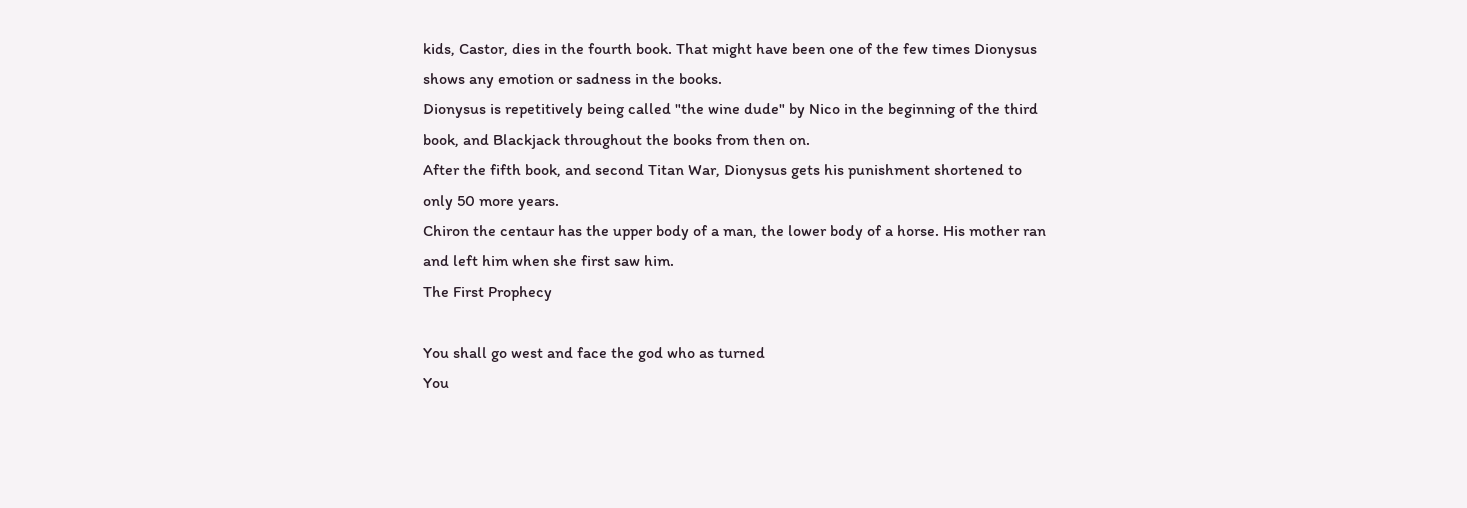kids, Castor, dies in the fourth book. That might have been one of the few times Dionysus shows any emotion or sadness in the books.
Dionysus is repetitively being called "the wine dude" by Nico in the beginning of the third book, and Blackjack throughout the books from then on.
After the fifth book, and second Titan War, Dionysus gets his punishment shortened to only 50 more years.
Chiron the centaur has the upper body of a man, the lower body of a horse. His mother ran and left him when she first saw him.
The First Prophecy

You shall go west and face the god who as turned
You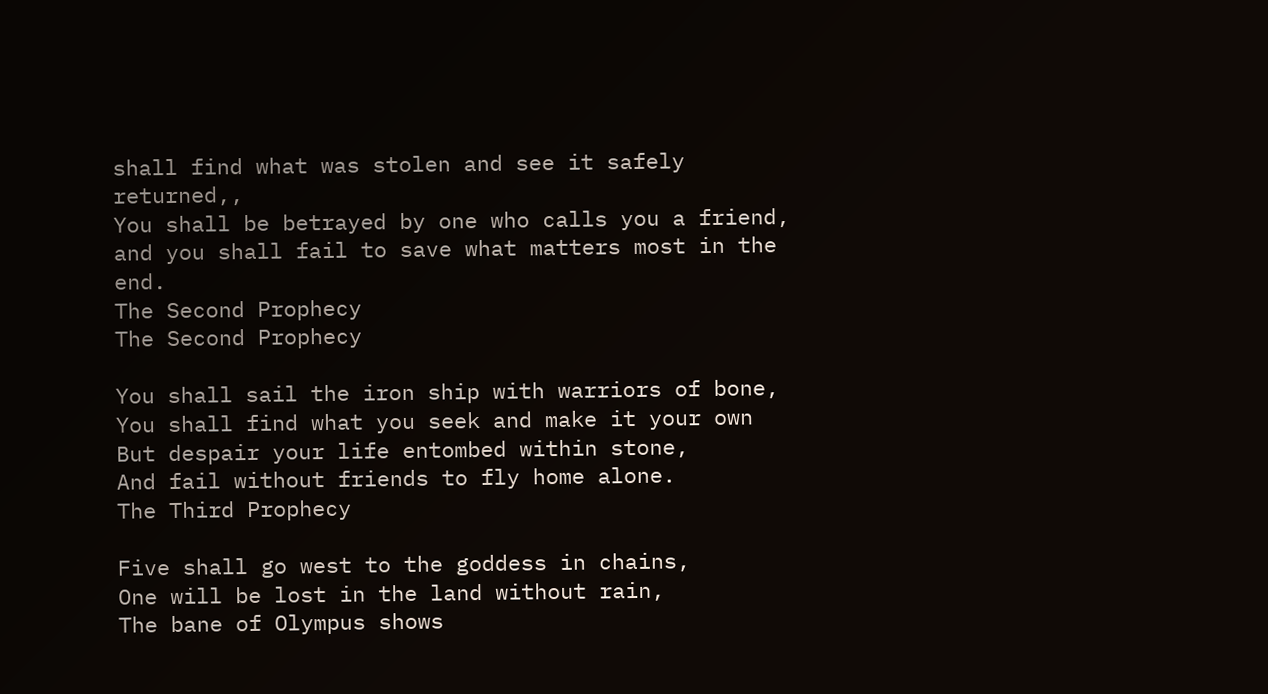shall find what was stolen and see it safely returned,,
You shall be betrayed by one who calls you a friend,
and you shall fail to save what matters most in the end.
The Second Prophecy
The Second Prophecy

You shall sail the iron ship with warriors of bone,
You shall find what you seek and make it your own
But despair your life entombed within stone,
And fail without friends to fly home alone.
The Third Prophecy

Five shall go west to the goddess in chains,
One will be lost in the land without rain,
The bane of Olympus shows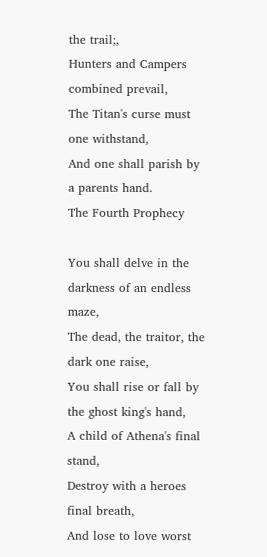the trail;,
Hunters and Campers combined prevail,
The Titan's curse must one withstand,
And one shall parish by a parents hand.
The Fourth Prophecy

You shall delve in the darkness of an endless maze,
The dead, the traitor, the dark one raise,
You shall rise or fall by the ghost king's hand,
A child of Athena's final stand,
Destroy with a heroes final breath,
And lose to love worst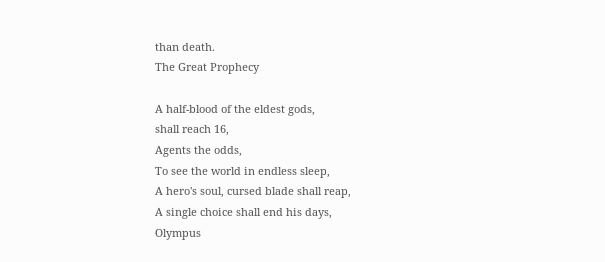than death.
The Great Prophecy

A half-blood of the eldest gods,
shall reach 16,
Agents the odds,
To see the world in endless sleep,
A hero's soul, cursed blade shall reap,
A single choice shall end his days,
Olympus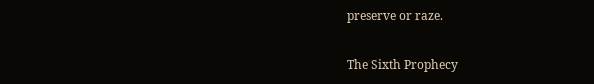preserve or raze.

The Sixth Prophecy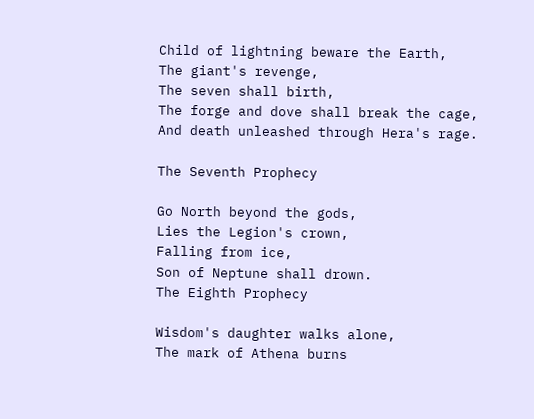Child of lightning beware the Earth,
The giant's revenge,
The seven shall birth,
The forge and dove shall break the cage,
And death unleashed through Hera's rage.

The Seventh Prophecy

Go North beyond the gods,
Lies the Legion's crown,
Falling from ice,
Son of Neptune shall drown.
The Eighth Prophecy

Wisdom's daughter walks alone,
The mark of Athena burns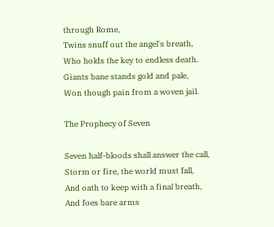through Rome,
Twins snuff out the angel's breath,
Who holds the key to endless death.
Giants bane stands gold and pale,
Won though pain from a woven jail.

The Prophecy of Seven

Seven half-bloods shall answer the call,
Storm or fire, the world must fall,
And oath to keep with a final breath,
And foes bare arms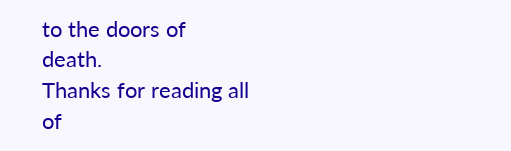to the doors of death.
Thanks for reading all of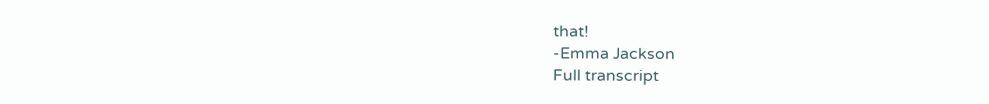that!
-Emma Jackson
Full transcript